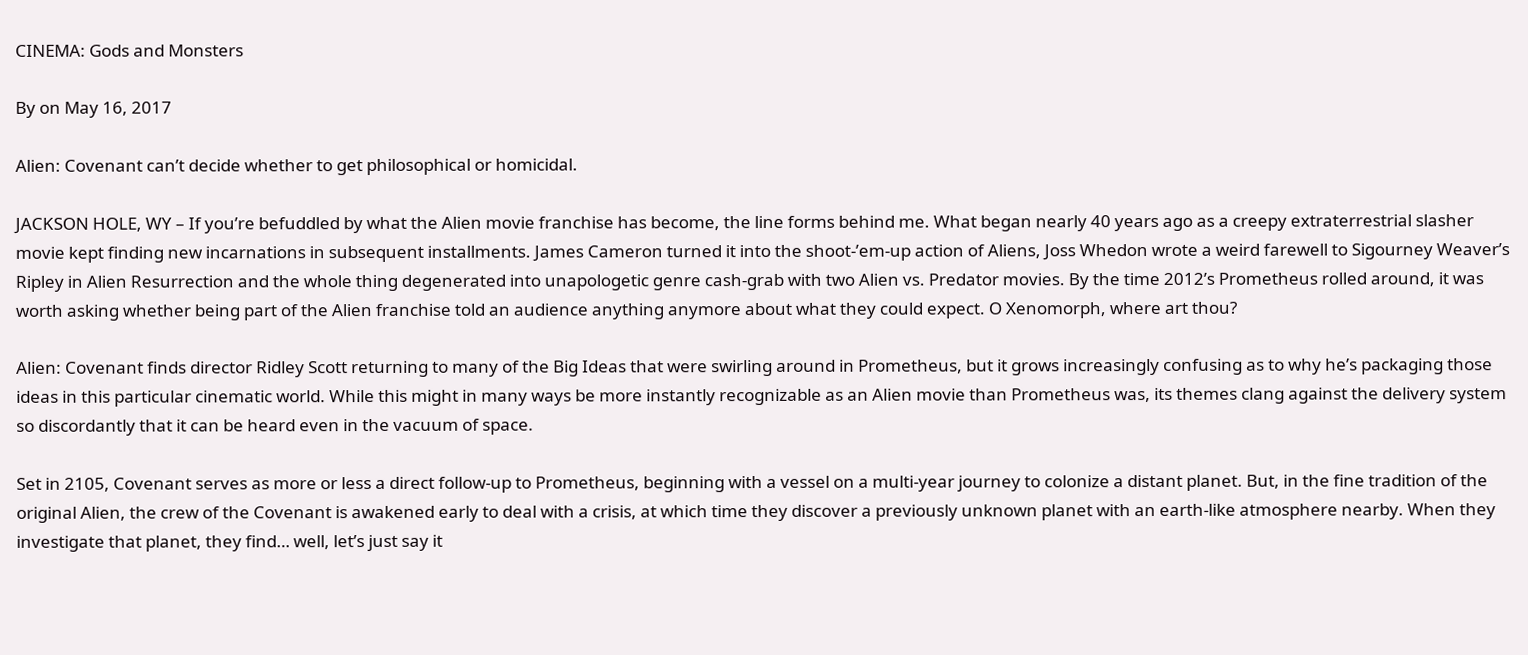CINEMA: Gods and Monsters

By on May 16, 2017

Alien: Covenant can’t decide whether to get philosophical or homicidal.

JACKSON HOLE, WY – If you’re befuddled by what the Alien movie franchise has become, the line forms behind me. What began nearly 40 years ago as a creepy extraterrestrial slasher movie kept finding new incarnations in subsequent installments. James Cameron turned it into the shoot-’em-up action of Aliens, Joss Whedon wrote a weird farewell to Sigourney Weaver’s Ripley in Alien Resurrection and the whole thing degenerated into unapologetic genre cash-grab with two Alien vs. Predator movies. By the time 2012’s Prometheus rolled around, it was worth asking whether being part of the Alien franchise told an audience anything anymore about what they could expect. O Xenomorph, where art thou?

Alien: Covenant finds director Ridley Scott returning to many of the Big Ideas that were swirling around in Prometheus, but it grows increasingly confusing as to why he’s packaging those ideas in this particular cinematic world. While this might in many ways be more instantly recognizable as an Alien movie than Prometheus was, its themes clang against the delivery system so discordantly that it can be heard even in the vacuum of space.

Set in 2105, Covenant serves as more or less a direct follow-up to Prometheus, beginning with a vessel on a multi-year journey to colonize a distant planet. But, in the fine tradition of the original Alien, the crew of the Covenant is awakened early to deal with a crisis, at which time they discover a previously unknown planet with an earth-like atmosphere nearby. When they investigate that planet, they find… well, let’s just say it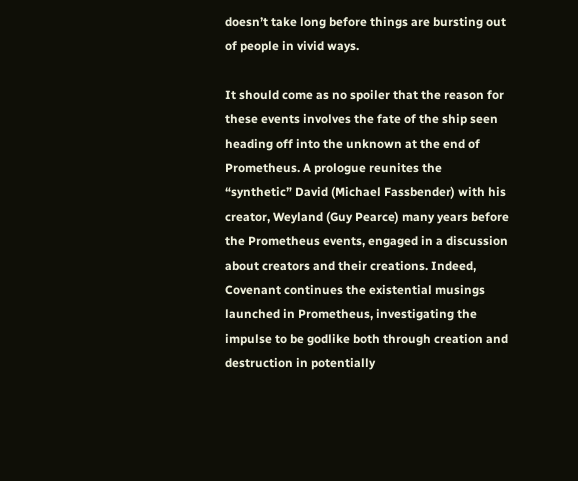doesn’t take long before things are bursting out of people in vivid ways.

It should come as no spoiler that the reason for these events involves the fate of the ship seen heading off into the unknown at the end of Prometheus. A prologue reunites the “synthetic” David (Michael Fassbender) with his creator, Weyland (Guy Pearce) many years before the Prometheus events, engaged in a discussion about creators and their creations. Indeed, Covenant continues the existential musings launched in Prometheus, investigating the impulse to be godlike both through creation and destruction in potentially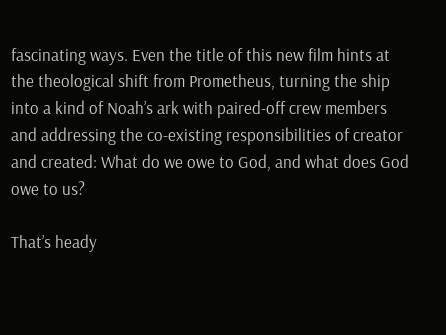fascinating ways. Even the title of this new film hints at the theological shift from Prometheus, turning the ship into a kind of Noah’s ark with paired-off crew members and addressing the co-existing responsibilities of creator and created: What do we owe to God, and what does God owe to us?

That’s heady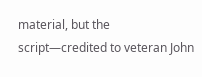material, but the script—credited to veteran John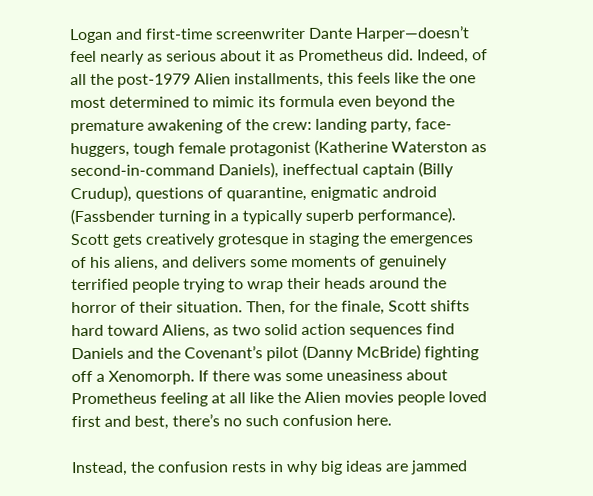Logan and first-time screenwriter Dante Harper—doesn’t feel nearly as serious about it as Prometheus did. Indeed, of all the post-1979 Alien installments, this feels like the one most determined to mimic its formula even beyond the premature awakening of the crew: landing party, face-huggers, tough female protagonist (Katherine Waterston as second-in-command Daniels), ineffectual captain (Billy Crudup), questions of quarantine, enigmatic android (Fassbender turning in a typically superb performance). Scott gets creatively grotesque in staging the emergences of his aliens, and delivers some moments of genuinely terrified people trying to wrap their heads around the horror of their situation. Then, for the finale, Scott shifts hard toward Aliens, as two solid action sequences find Daniels and the Covenant’s pilot (Danny McBride) fighting off a Xenomorph. If there was some uneasiness about Prometheus feeling at all like the Alien movies people loved first and best, there’s no such confusion here.

Instead, the confusion rests in why big ideas are jammed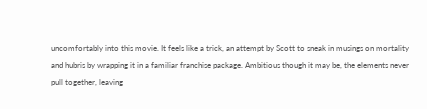uncomfortably into this movie. It feels like a trick, an attempt by Scott to sneak in musings on mortality and hubris by wrapping it in a familiar franchise package. Ambitious though it may be, the elements never pull together, leaving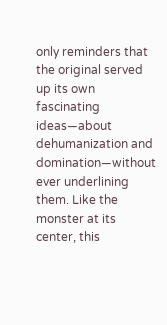only reminders that the original served up its own fascinating ideas—about dehumanization and domination—without ever underlining them. Like the monster at its center, this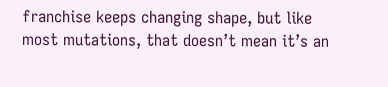franchise keeps changing shape, but like most mutations, that doesn’t mean it’s an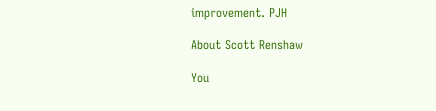improvement. PJH

About Scott Renshaw

You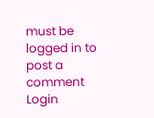must be logged in to post a comment Login